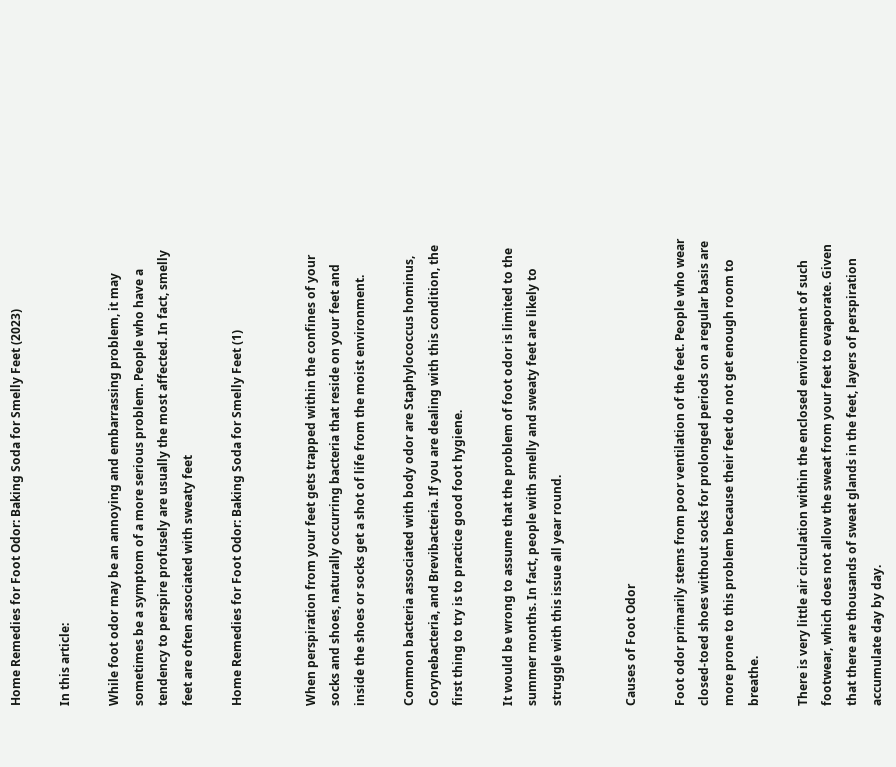Home Remedies for Foot Odor: Baking Soda for Smelly Feet (2023)

In this article:

While foot odor may be an annoying and embarrassing problem, it may sometimes be a symptom of a more serious problem. People who have a tendency to perspire profusely are usually the most affected. In fact, smelly feet are often associated with sweaty feet

Home Remedies for Foot Odor: Baking Soda for Smelly Feet (1)


When perspiration from your feet gets trapped within the confines of your socks and shoes, naturally occurring bacteria that reside on your feet and inside the shoes or socks get a shot of life from the moist environment.

Common bacteria associated with body odor are Staphylococcus hominus, Corynebacteria, and Brevibacteria. If you are dealing with this condition, the first thing to try is to practice good foot hygiene.

It would be wrong to assume that the problem of foot odor is limited to the summer months. In fact, people with smelly and sweaty feet are likely to struggle with this issue all year round.


Causes of Foot Odor

Foot odor primarily stems from poor ventilation of the feet. People who wear closed-toed shoes without socks for prolonged periods on a regular basis are more prone to this problem because their feet do not get enough room to breathe.

There is very little air circulation within the enclosed environment of such footwear, which does not allow the sweat from your feet to evaporate. Given that there are thousands of sweat glands in the feet, layers of perspiration accumulate day by day.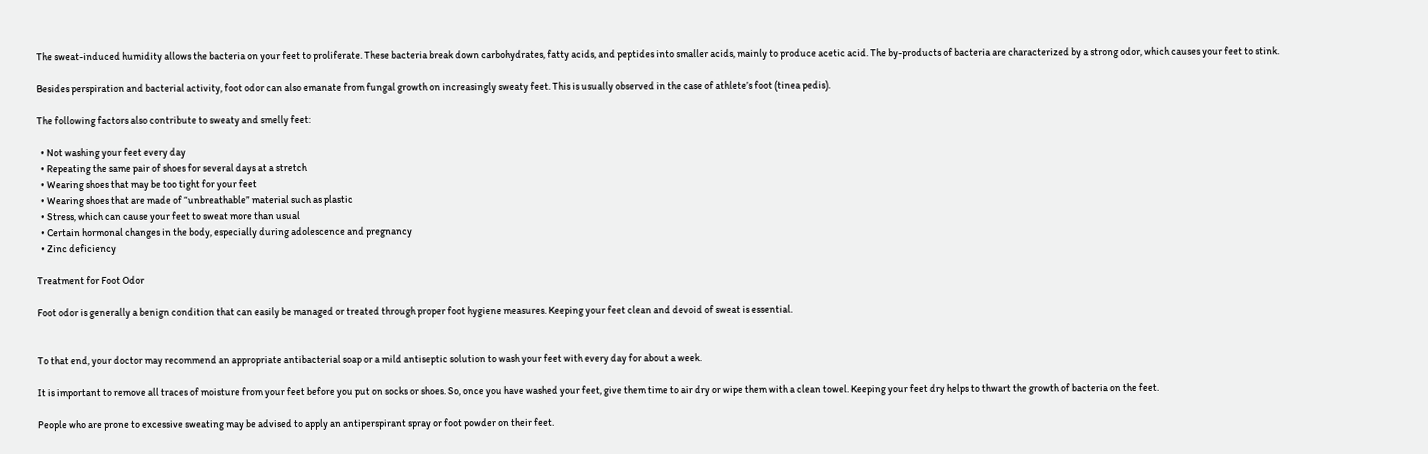The sweat-induced humidity allows the bacteria on your feet to proliferate. These bacteria break down carbohydrates, fatty acids, and peptides into smaller acids, mainly to produce acetic acid. The by-products of bacteria are characterized by a strong odor, which causes your feet to stink.

Besides perspiration and bacterial activity, foot odor can also emanate from fungal growth on increasingly sweaty feet. This is usually observed in the case of athlete’s foot (tinea pedis).

The following factors also contribute to sweaty and smelly feet:

  • Not washing your feet every day
  • Repeating the same pair of shoes for several days at a stretch
  • Wearing shoes that may be too tight for your feet
  • Wearing shoes that are made of “unbreathable” material such as plastic
  • Stress, which can cause your feet to sweat more than usual
  • Certain hormonal changes in the body, especially during adolescence and pregnancy
  • Zinc deficiency

Treatment for Foot Odor

Foot odor is generally a benign condition that can easily be managed or treated through proper foot hygiene measures. Keeping your feet clean and devoid of sweat is essential.


To that end, your doctor may recommend an appropriate antibacterial soap or a mild antiseptic solution to wash your feet with every day for about a week.

It is important to remove all traces of moisture from your feet before you put on socks or shoes. So, once you have washed your feet, give them time to air dry or wipe them with a clean towel. Keeping your feet dry helps to thwart the growth of bacteria on the feet.

People who are prone to excessive sweating may be advised to apply an antiperspirant spray or foot powder on their feet.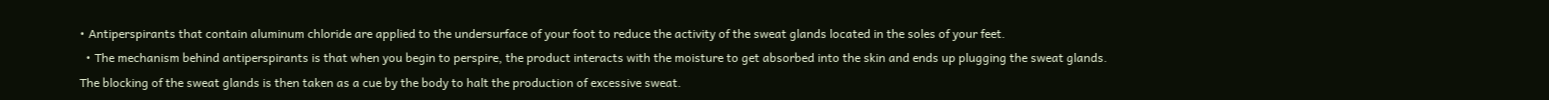• Antiperspirants that contain aluminum chloride are applied to the undersurface of your foot to reduce the activity of the sweat glands located in the soles of your feet.
  • The mechanism behind antiperspirants is that when you begin to perspire, the product interacts with the moisture to get absorbed into the skin and ends up plugging the sweat glands. The blocking of the sweat glands is then taken as a cue by the body to halt the production of excessive sweat.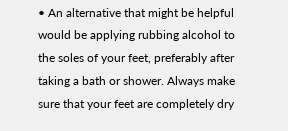• An alternative that might be helpful would be applying rubbing alcohol to the soles of your feet, preferably after taking a bath or shower. Always make sure that your feet are completely dry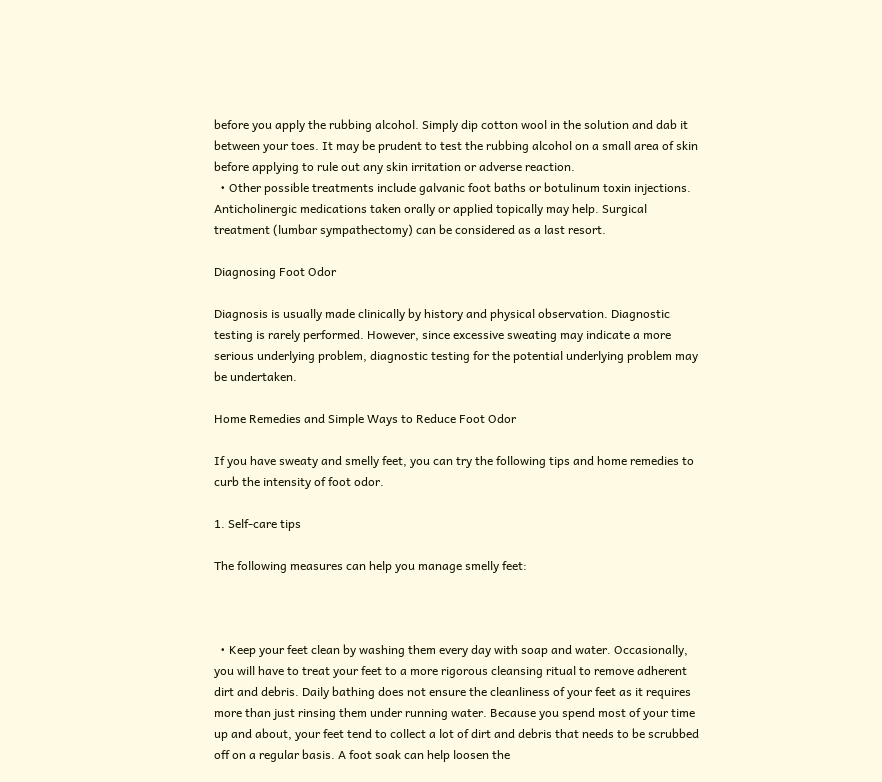before you apply the rubbing alcohol. Simply dip cotton wool in the solution and dab it between your toes. It may be prudent to test the rubbing alcohol on a small area of skin before applying to rule out any skin irritation or adverse reaction.
  • Other possible treatments include galvanic foot baths or botulinum toxin injections. Anticholinergic medications taken orally or applied topically may help. Surgical treatment (lumbar sympathectomy) can be considered as a last resort.

Diagnosing Foot Odor

Diagnosis is usually made clinically by history and physical observation. Diagnostic testing is rarely performed. However, since excessive sweating may indicate a more serious underlying problem, diagnostic testing for the potential underlying problem may be undertaken.

Home Remedies and Simple Ways to Reduce Foot Odor

If you have sweaty and smelly feet, you can try the following tips and home remedies to curb the intensity of foot odor.

1. Self-care tips

The following measures can help you manage smelly feet:



  • Keep your feet clean by washing them every day with soap and water. Occasionally, you will have to treat your feet to a more rigorous cleansing ritual to remove adherent dirt and debris. Daily bathing does not ensure the cleanliness of your feet as it requires more than just rinsing them under running water. Because you spend most of your time up and about, your feet tend to collect a lot of dirt and debris that needs to be scrubbed off on a regular basis. A foot soak can help loosen the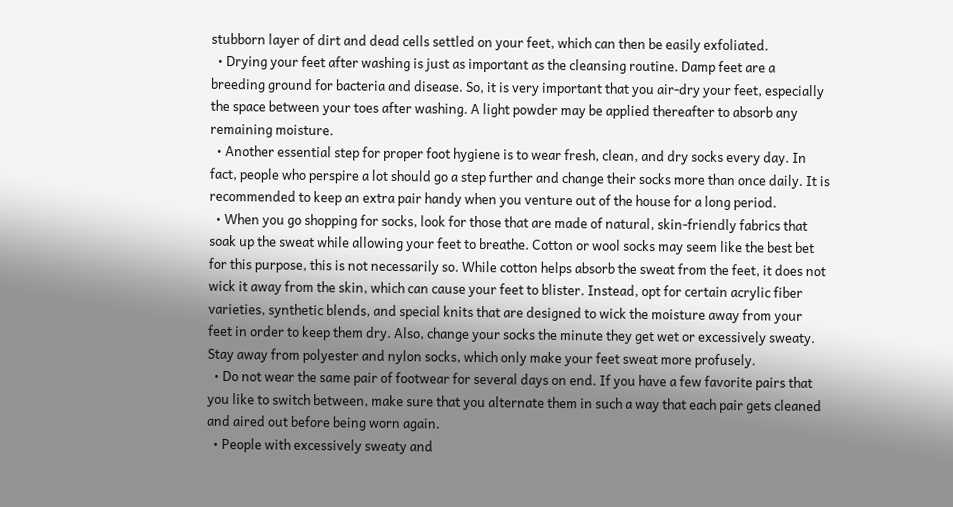stubborn layer of dirt and dead cells settled on your feet, which can then be easily exfoliated.
  • Drying your feet after washing is just as important as the cleansing routine. Damp feet are a breeding ground for bacteria and disease. So, it is very important that you air-dry your feet, especially the space between your toes after washing. A light powder may be applied thereafter to absorb any remaining moisture.
  • Another essential step for proper foot hygiene is to wear fresh, clean, and dry socks every day. In fact, people who perspire a lot should go a step further and change their socks more than once daily. It is recommended to keep an extra pair handy when you venture out of the house for a long period.
  • When you go shopping for socks, look for those that are made of natural, skin-friendly fabrics that soak up the sweat while allowing your feet to breathe. Cotton or wool socks may seem like the best bet for this purpose, this is not necessarily so. While cotton helps absorb the sweat from the feet, it does not wick it away from the skin, which can cause your feet to blister. Instead, opt for certain acrylic fiber varieties, synthetic blends, and special knits that are designed to wick the moisture away from your feet in order to keep them dry. Also, change your socks the minute they get wet or excessively sweaty. Stay away from polyester and nylon socks, which only make your feet sweat more profusely.
  • Do not wear the same pair of footwear for several days on end. If you have a few favorite pairs that you like to switch between, make sure that you alternate them in such a way that each pair gets cleaned and aired out before being worn again.
  • People with excessively sweaty and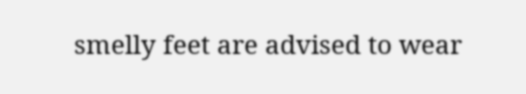smelly feet are advised to wear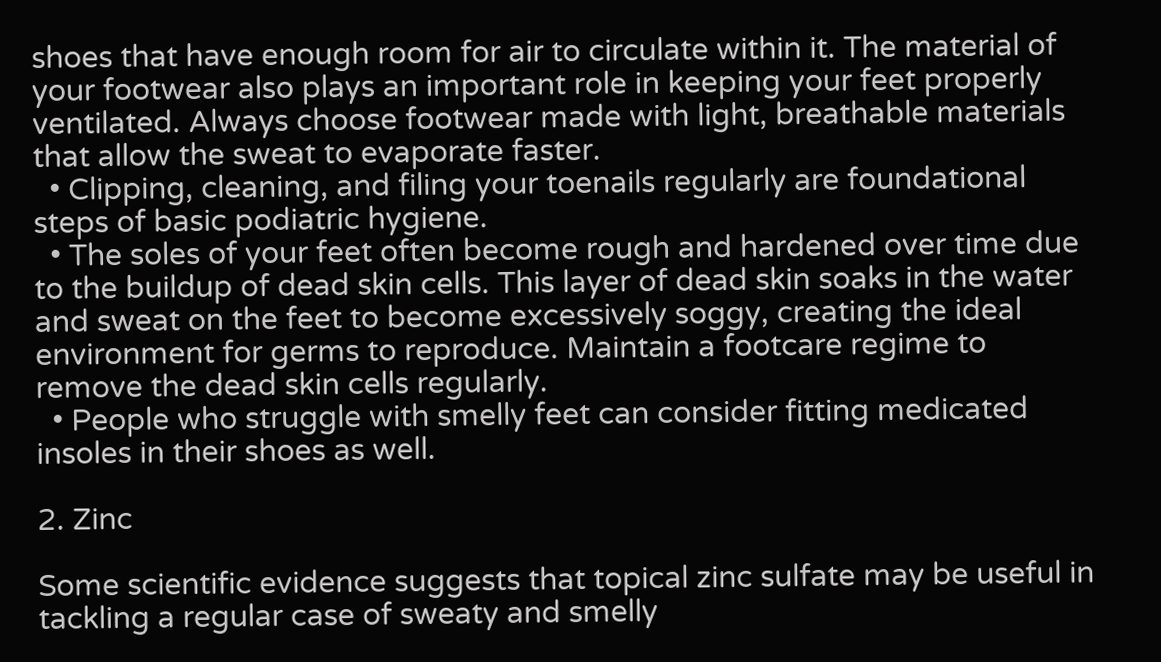shoes that have enough room for air to circulate within it. The material of your footwear also plays an important role in keeping your feet properly ventilated. Always choose footwear made with light, breathable materials that allow the sweat to evaporate faster.
  • Clipping, cleaning, and filing your toenails regularly are foundational steps of basic podiatric hygiene.
  • The soles of your feet often become rough and hardened over time due to the buildup of dead skin cells. This layer of dead skin soaks in the water and sweat on the feet to become excessively soggy, creating the ideal environment for germs to reproduce. Maintain a footcare regime to remove the dead skin cells regularly.
  • People who struggle with smelly feet can consider fitting medicated insoles in their shoes as well.

2. Zinc

Some scientific evidence suggests that topical zinc sulfate may be useful in tackling a regular case of sweaty and smelly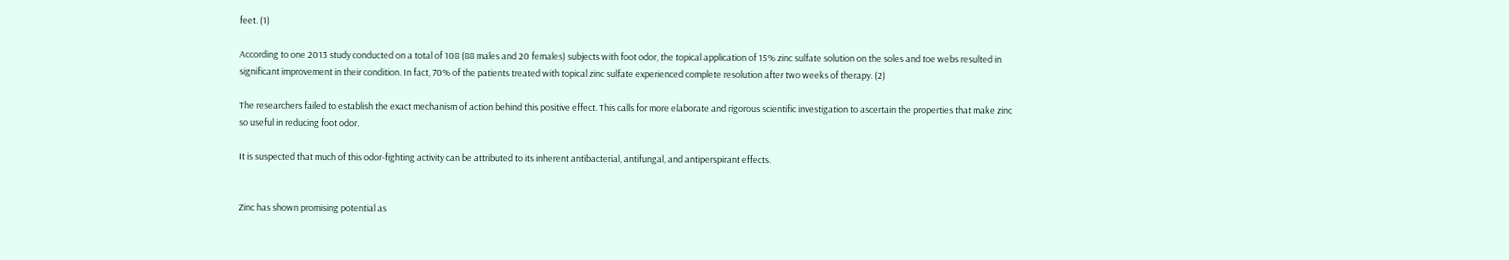feet. (1)

According to one 2013 study conducted on a total of 108 (88 males and 20 females) subjects with foot odor, the topical application of 15% zinc sulfate solution on the soles and toe webs resulted in significant improvement in their condition. In fact, 70% of the patients treated with topical zinc sulfate experienced complete resolution after two weeks of therapy. (2)

The researchers failed to establish the exact mechanism of action behind this positive effect. This calls for more elaborate and rigorous scientific investigation to ascertain the properties that make zinc so useful in reducing foot odor.

It is suspected that much of this odor-fighting activity can be attributed to its inherent antibacterial, antifungal, and antiperspirant effects.


Zinc has shown promising potential as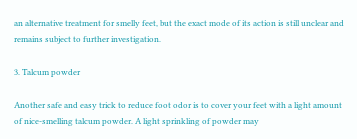an alternative treatment for smelly feet, but the exact mode of its action is still unclear and remains subject to further investigation.

3. Talcum powder

Another safe and easy trick to reduce foot odor is to cover your feet with a light amount of nice-smelling talcum powder. A light sprinkling of powder may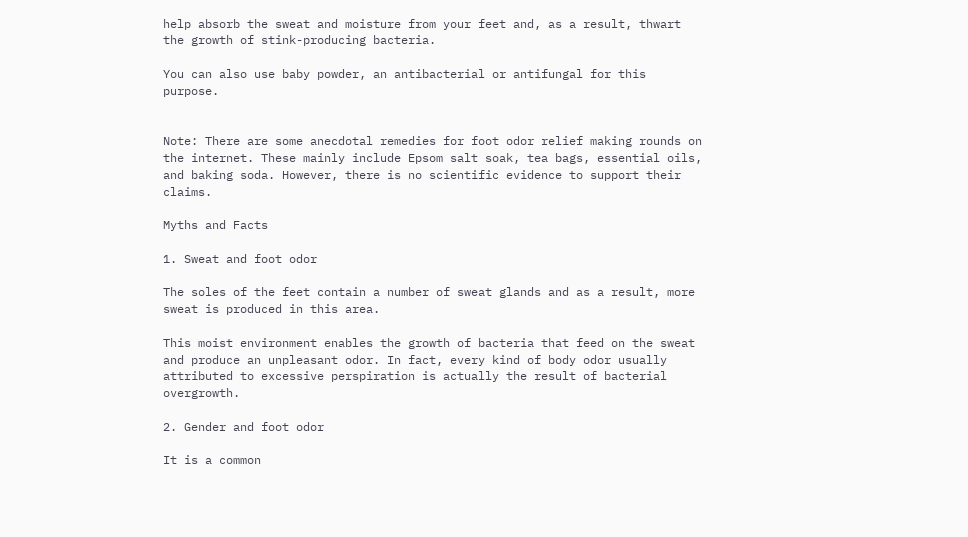help absorb the sweat and moisture from your feet and, as a result, thwart the growth of stink-producing bacteria.

You can also use baby powder, an antibacterial or antifungal for this purpose.


Note: There are some anecdotal remedies for foot odor relief making rounds on the internet. These mainly include Epsom salt soak, tea bags, essential oils, and baking soda. However, there is no scientific evidence to support their claims.

Myths and Facts

1. Sweat and foot odor

The soles of the feet contain a number of sweat glands and as a result, more sweat is produced in this area.

This moist environment enables the growth of bacteria that feed on the sweat and produce an unpleasant odor. In fact, every kind of body odor usually attributed to excessive perspiration is actually the result of bacterial overgrowth.

2. Gender and foot odor

It is a common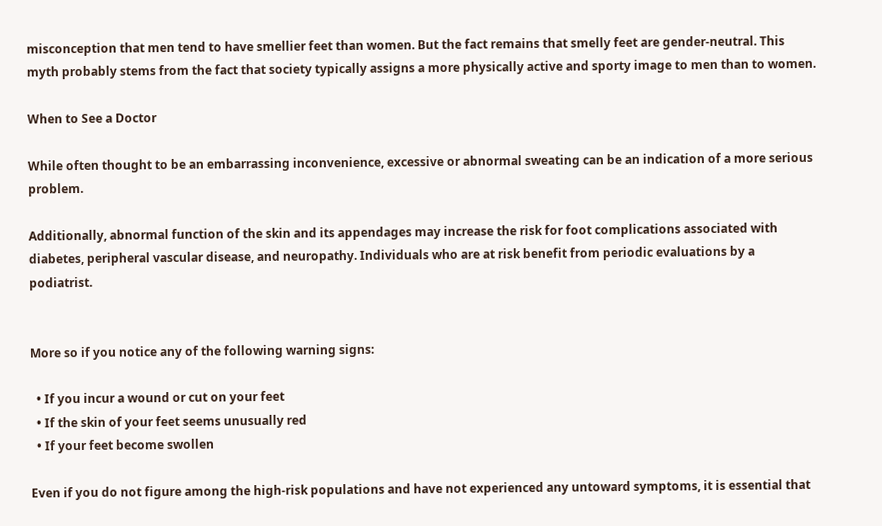misconception that men tend to have smellier feet than women. But the fact remains that smelly feet are gender-neutral. This myth probably stems from the fact that society typically assigns a more physically active and sporty image to men than to women.

When to See a Doctor

While often thought to be an embarrassing inconvenience, excessive or abnormal sweating can be an indication of a more serious problem.

Additionally, abnormal function of the skin and its appendages may increase the risk for foot complications associated with diabetes, peripheral vascular disease, and neuropathy. Individuals who are at risk benefit from periodic evaluations by a podiatrist.


More so if you notice any of the following warning signs:

  • If you incur a wound or cut on your feet
  • If the skin of your feet seems unusually red
  • If your feet become swollen

Even if you do not figure among the high-risk populations and have not experienced any untoward symptoms, it is essential that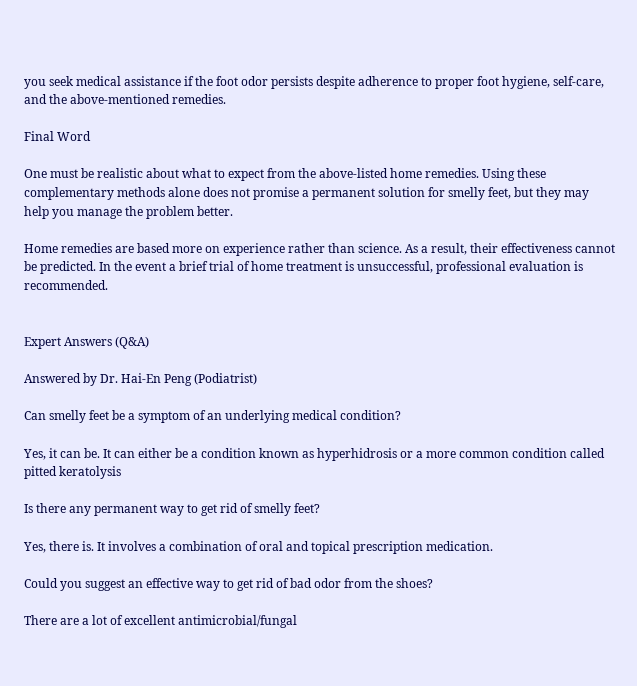you seek medical assistance if the foot odor persists despite adherence to proper foot hygiene, self-care, and the above-mentioned remedies.

Final Word

One must be realistic about what to expect from the above-listed home remedies. Using these complementary methods alone does not promise a permanent solution for smelly feet, but they may help you manage the problem better.

Home remedies are based more on experience rather than science. As a result, their effectiveness cannot be predicted. In the event a brief trial of home treatment is unsuccessful, professional evaluation is recommended.


Expert Answers (Q&A)

Answered by Dr. Hai-En Peng (Podiatrist)

Can smelly feet be a symptom of an underlying medical condition?

Yes, it can be. It can either be a condition known as hyperhidrosis or a more common condition called pitted keratolysis

Is there any permanent way to get rid of smelly feet?

Yes, there is. It involves a combination of oral and topical prescription medication.

Could you suggest an effective way to get rid of bad odor from the shoes?

There are a lot of excellent antimicrobial/fungal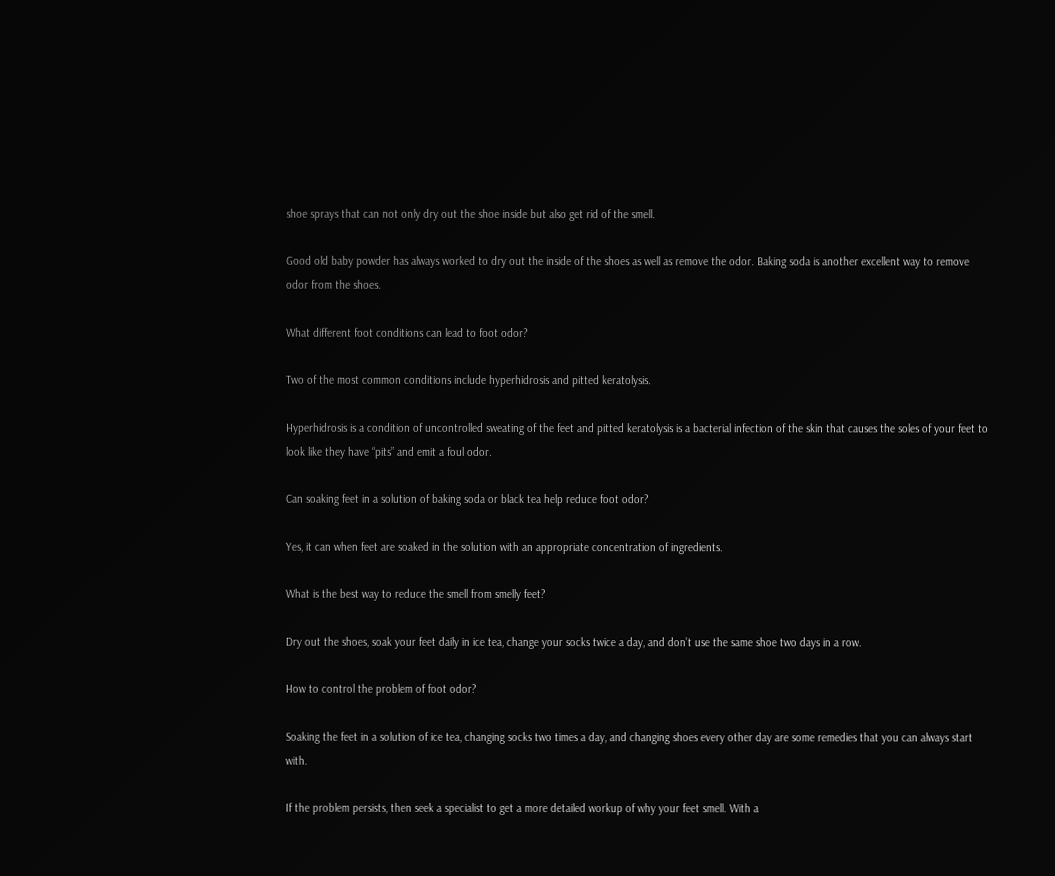shoe sprays that can not only dry out the shoe inside but also get rid of the smell.

Good old baby powder has always worked to dry out the inside of the shoes as well as remove the odor. Baking soda is another excellent way to remove odor from the shoes.

What different foot conditions can lead to foot odor?

Two of the most common conditions include hyperhidrosis and pitted keratolysis.

Hyperhidrosis is a condition of uncontrolled sweating of the feet and pitted keratolysis is a bacterial infection of the skin that causes the soles of your feet to look like they have “pits” and emit a foul odor.

Can soaking feet in a solution of baking soda or black tea help reduce foot odor?

Yes, it can when feet are soaked in the solution with an appropriate concentration of ingredients.

What is the best way to reduce the smell from smelly feet?

Dry out the shoes, soak your feet daily in ice tea, change your socks twice a day, and don’t use the same shoe two days in a row.

How to control the problem of foot odor?

Soaking the feet in a solution of ice tea, changing socks two times a day, and changing shoes every other day are some remedies that you can always start with.

If the problem persists, then seek a specialist to get a more detailed workup of why your feet smell. With a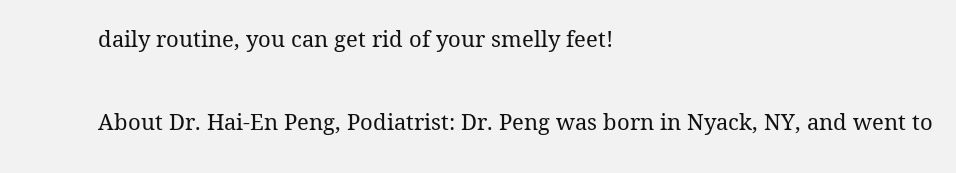daily routine, you can get rid of your smelly feet!

About Dr. Hai-En Peng, Podiatrist: Dr. Peng was born in Nyack, NY, and went to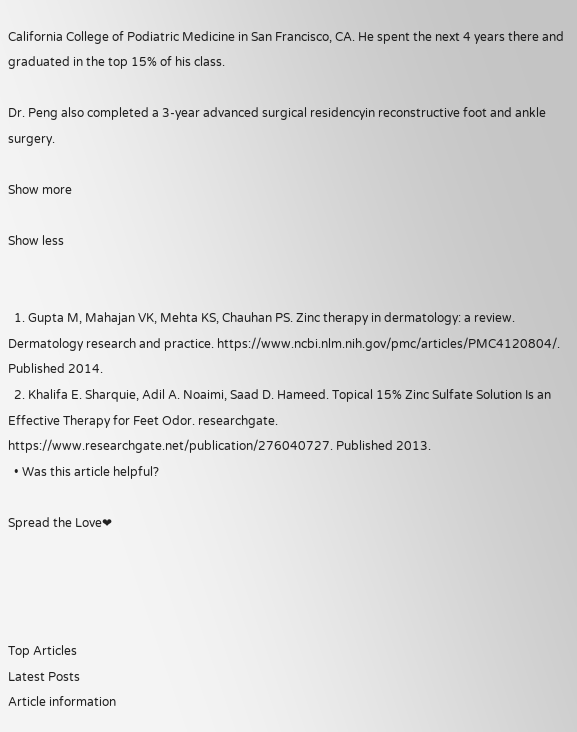California College of Podiatric Medicine in San Francisco, CA. He spent the next 4 years there and graduated in the top 15% of his class.

Dr. Peng also completed a 3-year advanced surgical residencyin reconstructive foot and ankle surgery.

Show more

Show less


  1. Gupta M, Mahajan VK, Mehta KS, Chauhan PS. Zinc therapy in dermatology: a review. Dermatology research and practice. https://www.ncbi.nlm.nih.gov/pmc/articles/PMC4120804/. Published 2014.
  2. Khalifa E. Sharquie, Adil A. Noaimi, Saad D. Hameed. Topical 15% Zinc Sulfate Solution Is an Effective Therapy for Feet Odor. researchgate. https://www.researchgate.net/publication/276040727. Published 2013.
  • Was this article helpful?

Spread the Love❤




Top Articles
Latest Posts
Article information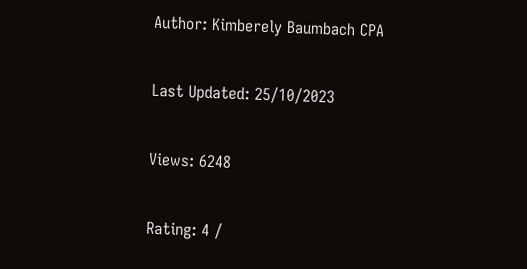Author: Kimberely Baumbach CPA

Last Updated: 25/10/2023

Views: 6248

Rating: 4 /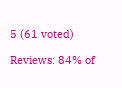5 (61 voted)

Reviews: 84% of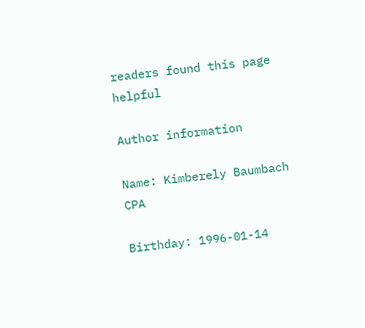readers found this page helpful

Author information

Name: Kimberely Baumbach CPA

Birthday: 1996-01-14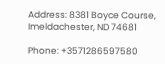Address: 8381 Boyce Course, Imeldachester, ND 74681

Phone: +3571286597580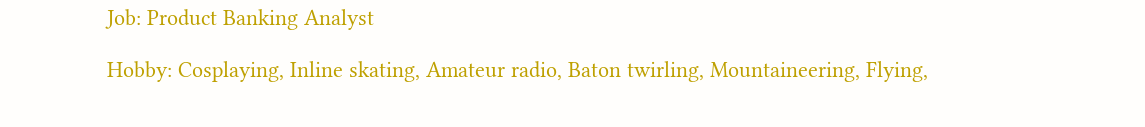Job: Product Banking Analyst

Hobby: Cosplaying, Inline skating, Amateur radio, Baton twirling, Mountaineering, Flying,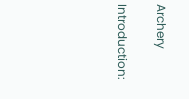Archery

Introduction: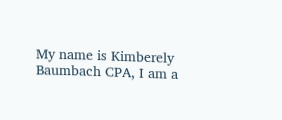My name is Kimberely Baumbach CPA, I am a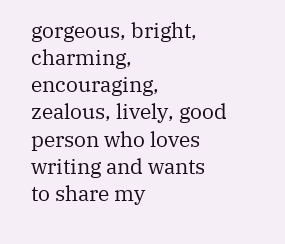gorgeous, bright, charming, encouraging, zealous, lively, good person who loves writing and wants to share my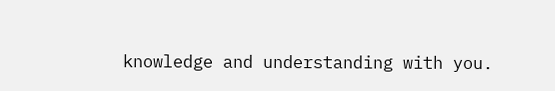knowledge and understanding with you.